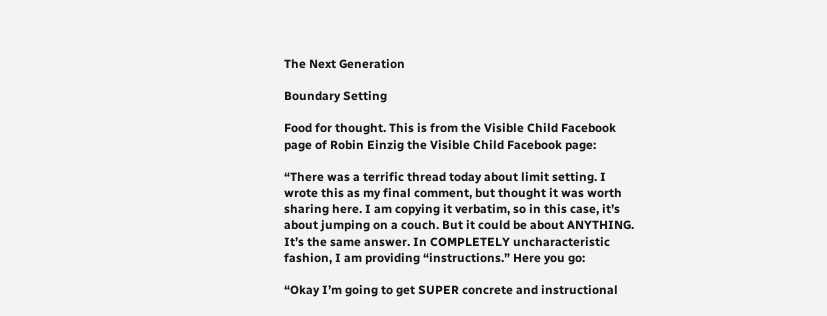The Next Generation

Boundary Setting

Food for thought. This is from the Visible Child Facebook page of Robin Einzig the Visible Child Facebook page:

“There was a terrific thread today about limit setting. I wrote this as my final comment, but thought it was worth sharing here. I am copying it verbatim, so in this case, it’s about jumping on a couch. But it could be about ANYTHING. It’s the same answer. In COMPLETELY uncharacteristic fashion, I am providing “instructions.” Here you go:

“Okay I’m going to get SUPER concrete and instructional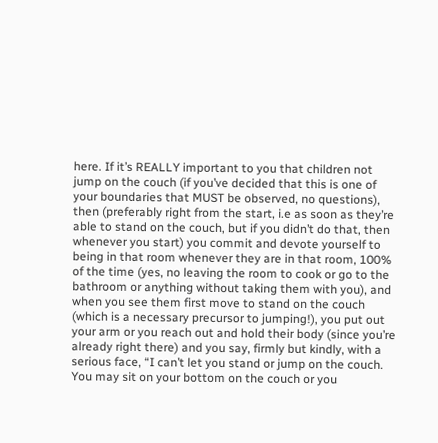here. If it’s REALLY important to you that children not jump on the couch (if you’ve decided that this is one of your boundaries that MUST be observed, no questions), then (preferably right from the start, i.e as soon as they’re able to stand on the couch, but if you didn’t do that, then whenever you start) you commit and devote yourself to being in that room whenever they are in that room, 100% of the time (yes, no leaving the room to cook or go to the bathroom or anything without taking them with you), and when you see them first move to stand on the couch (which is a necessary precursor to jumping!), you put out your arm or you reach out and hold their body (since you’re already right there) and you say, firmly but kindly, with a serious face, “I can’t let you stand or jump on the couch. You may sit on your bottom on the couch or you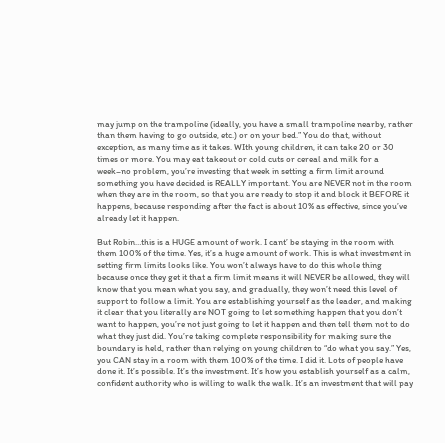may jump on the trampoline (ideally, you have a small trampoline nearby, rather than them having to go outside, etc.) or on your bed.” You do that, without exception, as many time as it takes. WIth young children, it can take 20 or 30 times or more. You may eat takeout or cold cuts or cereal and milk for a week–no problem, you’re investing that week in setting a firm limit around something you have decided is REALLY important. You are NEVER not in the room when they are in the room, so that you are ready to stop it and block it BEFORE it happens, because responding after the fact is about 10% as effective, since you’ve already let it happen.

But Robin…this is a HUGE amount of work. I cant’ be staying in the room with them 100% of the time. Yes, it’s a huge amount of work. This is what investment in setting firm limits looks like. You won’t always have to do this whole thing because once they get it that a firm limit means it will NEVER be allowed, they will know that you mean what you say, and gradually, they won’t need this level of support to follow a limit. You are establishing yourself as the leader, and making it clear that you literally are NOT going to let something happen that you don’t want to happen, you’re not just going to let it happen and then tell them not to do what they just did. You’re taking complete responsibility for making sure the boundary is held, rather than relying on young children to “do what you say.” Yes, you CAN stay in a room with them 100% of the time. I did it. Lots of people have done it. It’s possible. It’s the investment. It’s how you establish yourself as a calm, confident authority who is willing to walk the walk. It’s an investment that will pay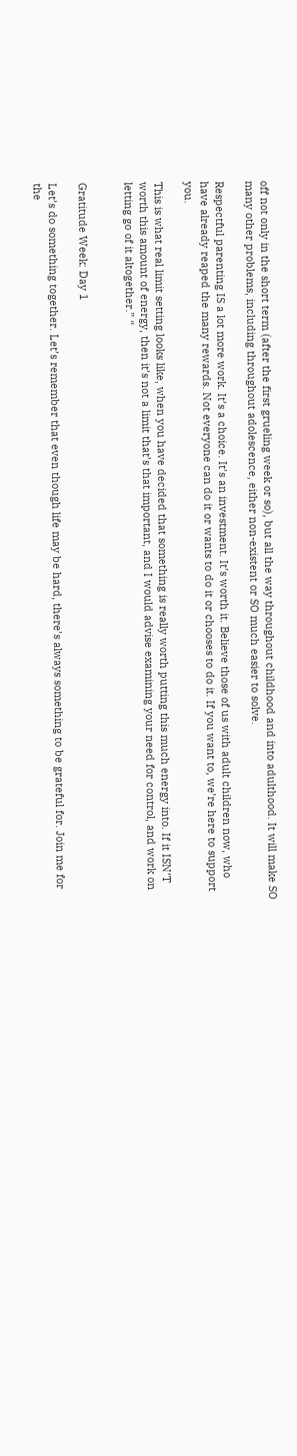off not only in the short term (after the first grueling week or so), but all the way throughout childhood and into adulthood. It will make SO many other problems, including throughout adolescence, either non-existent or SO much easier to solve.

Respectful parenting IS a lot more work. It’s a choice. It’s an investment. It’s worth it. Believe those of us with adult children now, who have already reaped the many rewards. Not everyone can do it or wants to do it or chooses to do it. If you want to, we’re here to support you.

This is what real limit setting looks like, when you have decided that something is really worth putting this much energy into. If it ISN’T worth this amount of energy, then it’s not a limit that’s that important, and I would advise examining your need for control, and work on letting go of it altogether.” “


Gratitude Week: Day 1

Let’s do something together. Let’s remember that even though life may be hard, there’s always something to be grateful for. Join me for the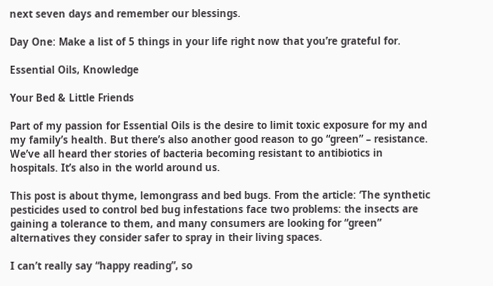next seven days and remember our blessings.

Day One: Make a list of 5 things in your life right now that you’re grateful for.

Essential Oils, Knowledge

Your Bed & Little Friends

Part of my passion for Essential Oils is the desire to limit toxic exposure for my and my family’s health. But there’s also another good reason to go “green” – resistance. We’ve all heard ther stories of bacteria becoming resistant to antibiotics in hospitals. It’s also in the world around us.

This post is about thyme, lemongrass and bed bugs. From the article: ‘The synthetic pesticides used to control bed bug infestations face two problems: the insects are gaining a tolerance to them, and many consumers are looking for “green” alternatives they consider safer to spray in their living spaces.

I can’t really say “happy reading”, so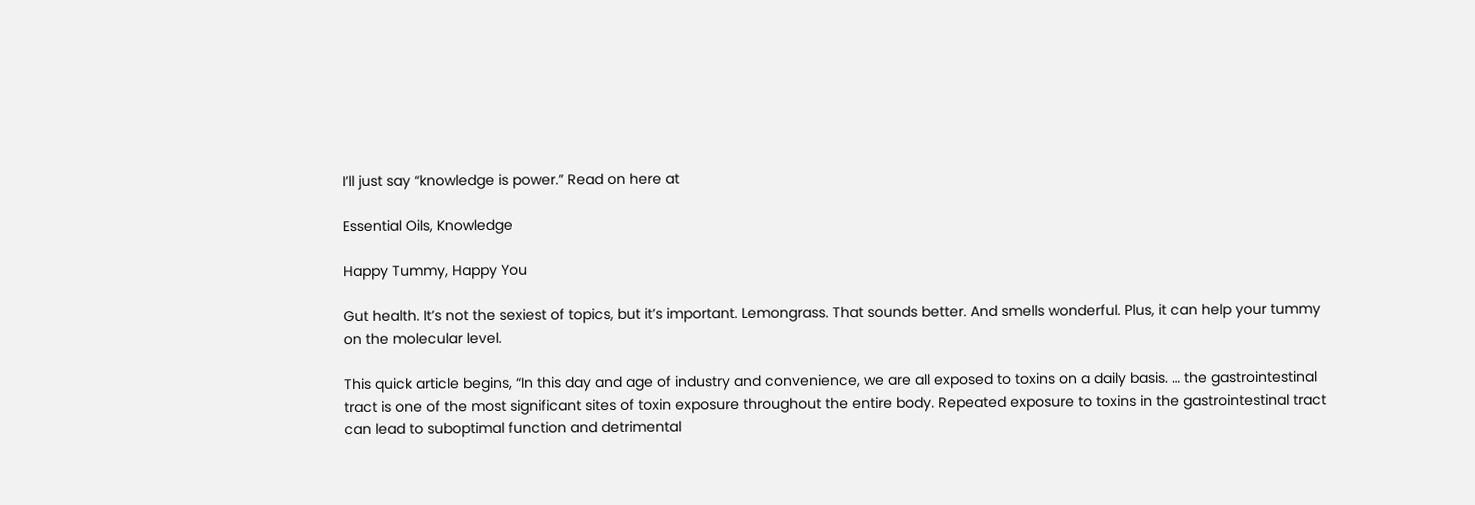I’ll just say “knowledge is power.” Read on here at

Essential Oils, Knowledge

Happy Tummy, Happy You

Gut health. It’s not the sexiest of topics, but it’s important. Lemongrass. That sounds better. And smells wonderful. Plus, it can help your tummy on the molecular level.

This quick article begins, “In this day and age of industry and convenience, we are all exposed to toxins on a daily basis. … the gastrointestinal tract is one of the most significant sites of toxin exposure throughout the entire body. Repeated exposure to toxins in the gastrointestinal tract can lead to suboptimal function and detrimental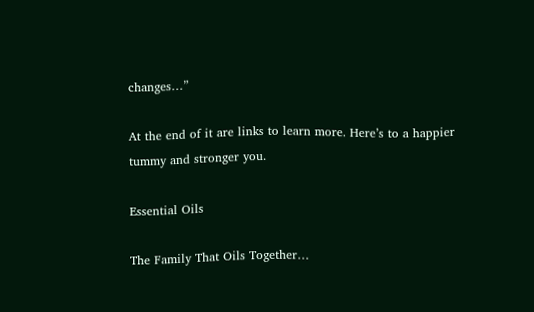changes…”

At the end of it are links to learn more. Here’s to a happier tummy and stronger you.

Essential Oils

The Family That Oils Together…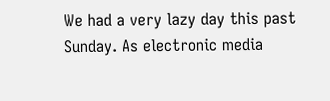We had a very lazy day this past Sunday. As electronic media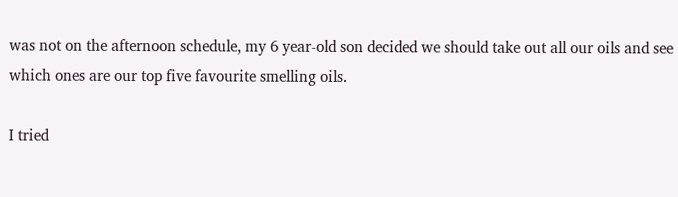was not on the afternoon schedule, my 6 year-old son decided we should take out all our oils and see which ones are our top five favourite smelling oils.

I tried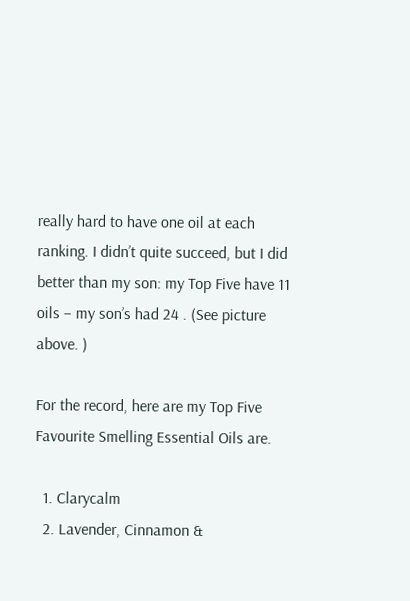really hard to have one oil at each ranking. I didn’t quite succeed, but I did better than my son: my Top Five have 11 oils – my son’s had 24 . (See picture above. )

For the record, here are my Top Five Favourite Smelling Essential Oils are.

  1. Clarycalm
  2. Lavender, Cinnamon &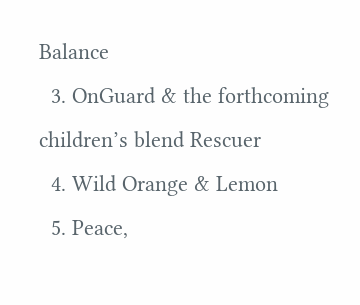Balance
  3. OnGuard & the forthcoming children’s blend Rescuer
  4. Wild Orange & Lemon
  5. Peace,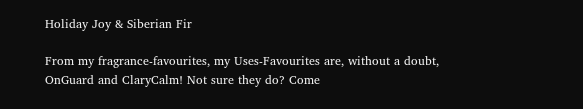Holiday Joy & Siberian Fir

From my fragrance-favourites, my Uses-Favourites are, without a doubt, OnGuard and ClaryCalm! Not sure they do? Come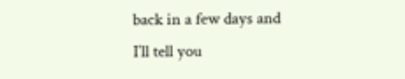back in a few days and I’ll tell you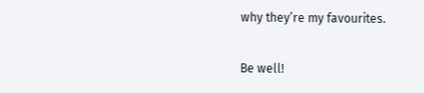why they’re my favourites.

Be well!